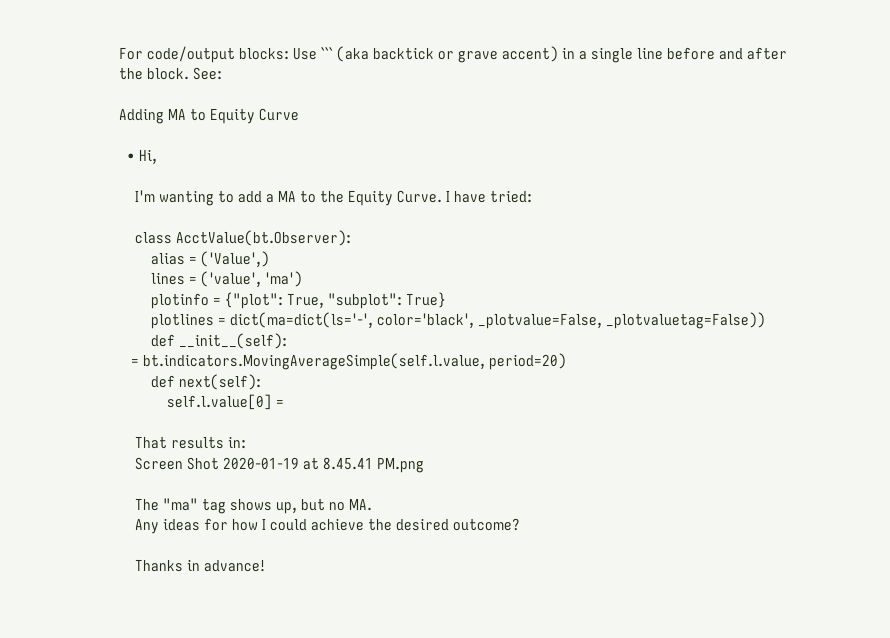For code/output blocks: Use ``` (aka backtick or grave accent) in a single line before and after the block. See:

Adding MA to Equity Curve

  • Hi,

    I'm wanting to add a MA to the Equity Curve. I have tried:

    class AcctValue(bt.Observer):
        alias = ('Value',)
        lines = ('value', 'ma')
        plotinfo = {"plot": True, "subplot": True}
        plotlines = dict(ma=dict(ls='-', color='black', _plotvalue=False, _plotvaluetag=False))
        def __init__(self):
   = bt.indicators.MovingAverageSimple(self.l.value, period=20)
        def next(self):
            self.l.value[0] =

    That results in:
    Screen Shot 2020-01-19 at 8.45.41 PM.png

    The "ma" tag shows up, but no MA.
    Any ideas for how I could achieve the desired outcome?

    Thanks in advance!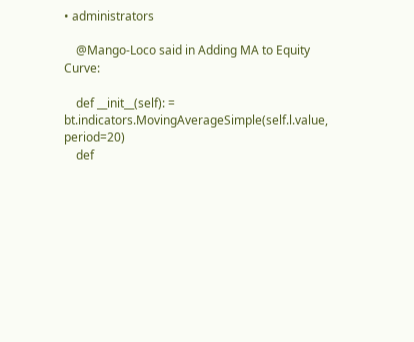• administrators

    @Mango-Loco said in Adding MA to Equity Curve:

    def __init__(self): = bt.indicators.MovingAverageSimple(self.l.value, period=20)
    def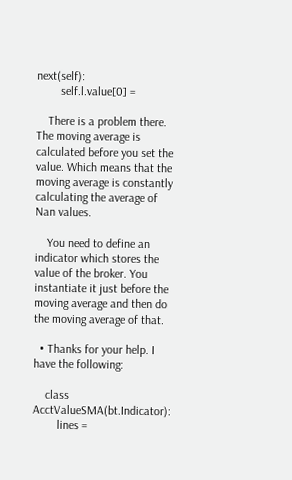next(self):
        self.l.value[0] =

    There is a problem there. The moving average is calculated before you set the value. Which means that the moving average is constantly calculating the average of Nan values.

    You need to define an indicator which stores the value of the broker. You instantiate it just before the moving average and then do the moving average of that.

  • Thanks for your help. I have the following:

    class AcctValueSMA(bt.Indicator):
        lines =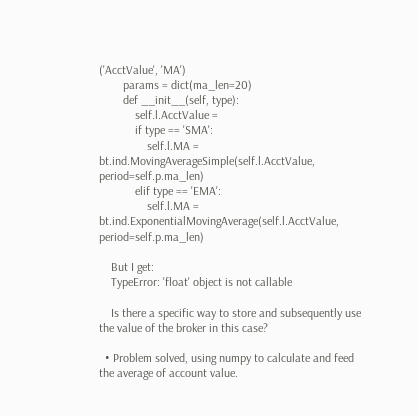('AcctValue', 'MA')
        params = dict(ma_len=20)
        def __init__(self, type):
            self.l.AcctValue =
            if type == 'SMA':
                self.l.MA = bt.ind.MovingAverageSimple(self.l.AcctValue, period=self.p.ma_len)
            elif type == 'EMA':
                self.l.MA = bt.ind.ExponentialMovingAverage(self.l.AcctValue, period=self.p.ma_len)

    But I get:
    TypeError: 'float' object is not callable

    Is there a specific way to store and subsequently use the value of the broker in this case?

  • Problem solved, using numpy to calculate and feed the average of account value.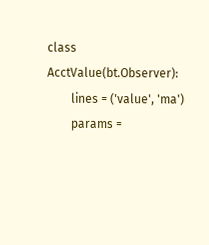class AcctValue(bt.Observer):
        lines = ('value', 'ma')
        params =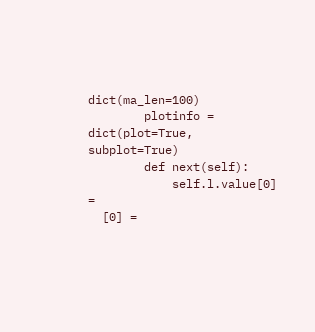dict(ma_len=100)
        plotinfo = dict(plot=True, subplot=True)
        def next(self):
            self.l.value[0] =
  [0] =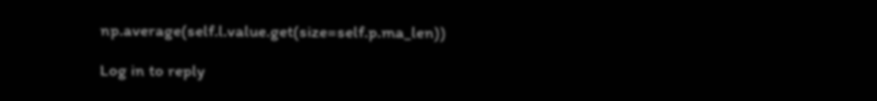np.average(self.l.value.get(size=self.p.ma_len))

Log in to reply